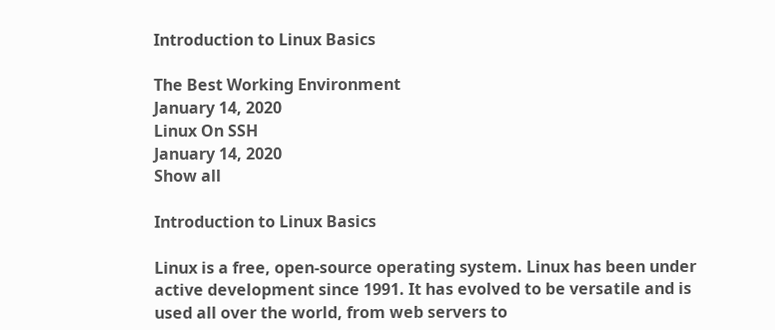Introduction to Linux Basics

The Best Working Environment
January 14, 2020
Linux On SSH
January 14, 2020
Show all

Introduction to Linux Basics

Linux is a free, open-source operating system. Linux has been under active development since 1991. It has evolved to be versatile and is used all over the world, from web servers to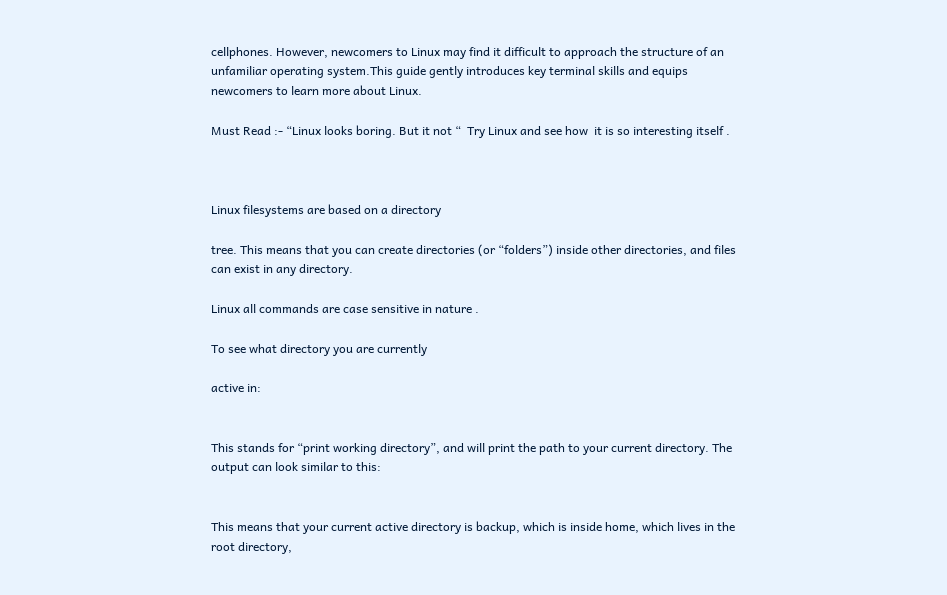cellphones. However, newcomers to Linux may find it difficult to approach the structure of an unfamiliar operating system.This guide gently introduces key terminal skills and equips newcomers to learn more about Linux.

Must Read :- “Linux looks boring. But it not “  Try Linux and see how  it is so interesting itself .



Linux filesystems are based on a directory

tree. This means that you can create directories (or “folders”) inside other directories, and files can exist in any directory.

Linux all commands are case sensitive in nature .

To see what directory you are currently

active in:


This stands for “print working directory”, and will print the path to your current directory. The output can look similar to this:


This means that your current active directory is backup, which is inside home, which lives in the root directory,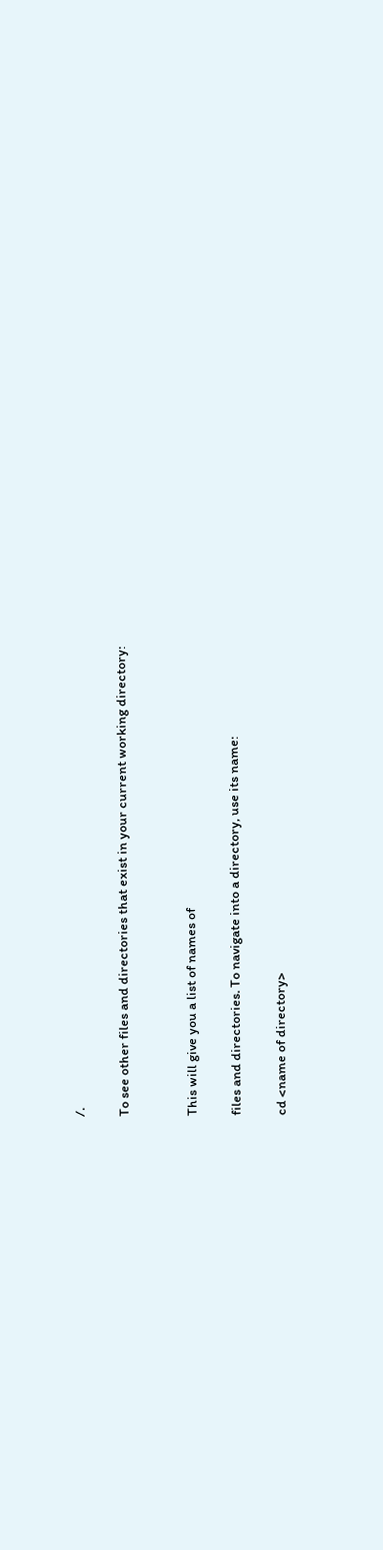/.

To see other files and directories that exist in your current working directory:


This will give you a list of names of

files and directories. To navigate into a directory, use its name:

cd <name of directory>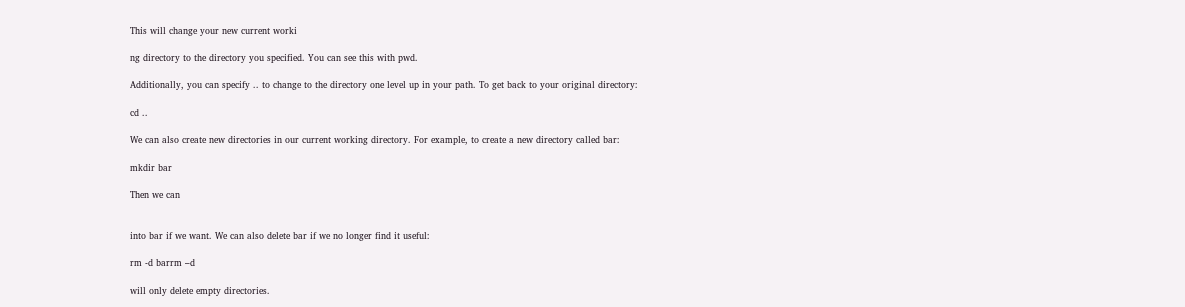This will change your new current worki

ng directory to the directory you specified. You can see this with pwd.

Additionally, you can specify .. to change to the directory one level up in your path. To get back to your original directory:

cd ..

We can also create new directories in our current working directory. For example, to create a new directory called bar:

mkdir bar

Then we can


into bar if we want. We can also delete bar if we no longer find it useful:

rm -d barrm –d

will only delete empty directories.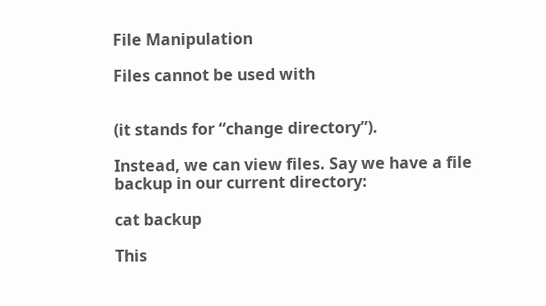File Manipulation

Files cannot be used with


(it stands for “change directory”).

Instead, we can view files. Say we have a file backup in our current directory:

cat backup

This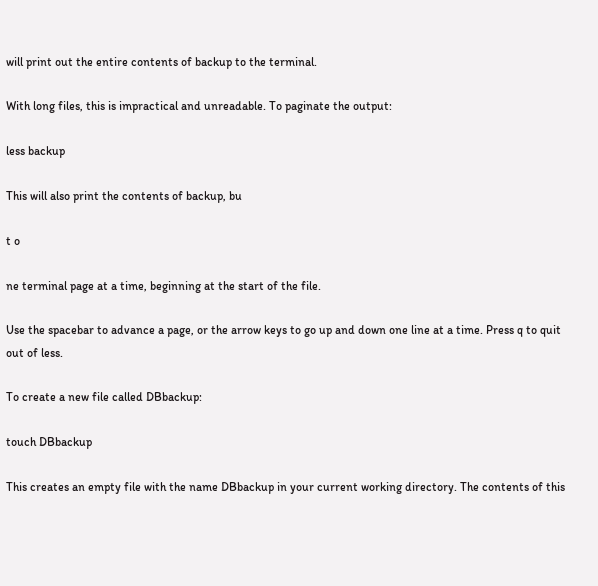will print out the entire contents of backup to the terminal.

With long files, this is impractical and unreadable. To paginate the output:

less backup

This will also print the contents of backup, bu

t o

ne terminal page at a time, beginning at the start of the file.

Use the spacebar to advance a page, or the arrow keys to go up and down one line at a time. Press q to quit out of less.

To create a new file called DBbackup:

touch DBbackup

This creates an empty file with the name DBbackup in your current working directory. The contents of this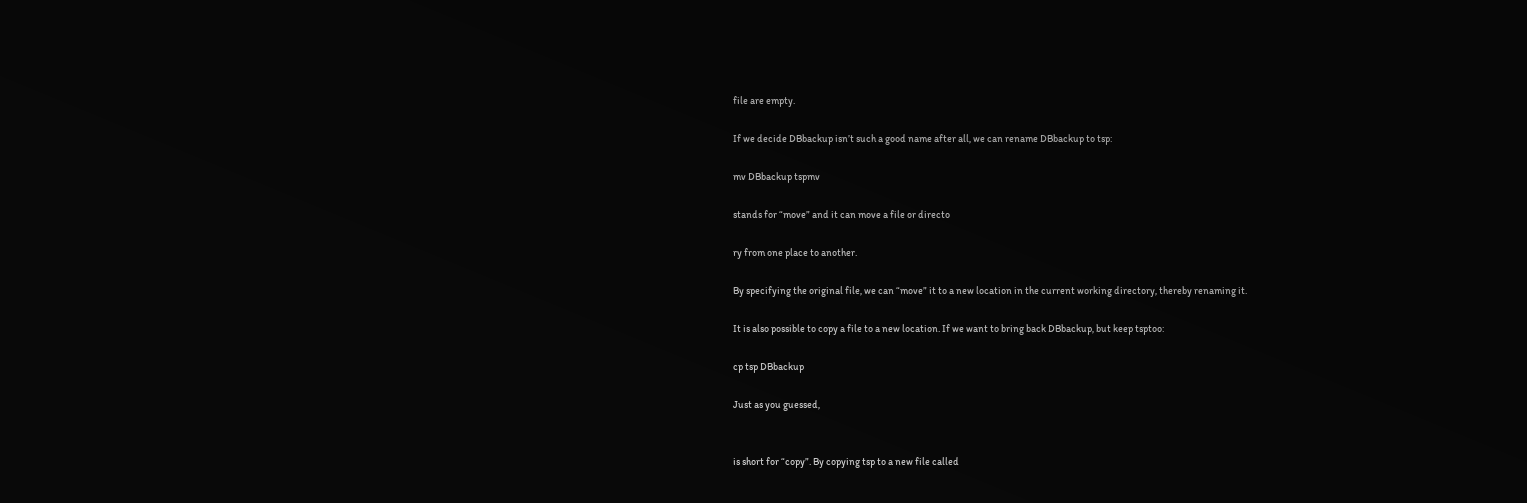file are empty.

If we decide DBbackup isn’t such a good name after all, we can rename DBbackup to tsp:

mv DBbackup tspmv

stands for “move” and it can move a file or directo

ry from one place to another.

By specifying the original file, we can “move” it to a new location in the current working directory, thereby renaming it.

It is also possible to copy a file to a new location. If we want to bring back DBbackup, but keep tsptoo:

cp tsp DBbackup

Just as you guessed,


is short for “copy”. By copying tsp to a new file called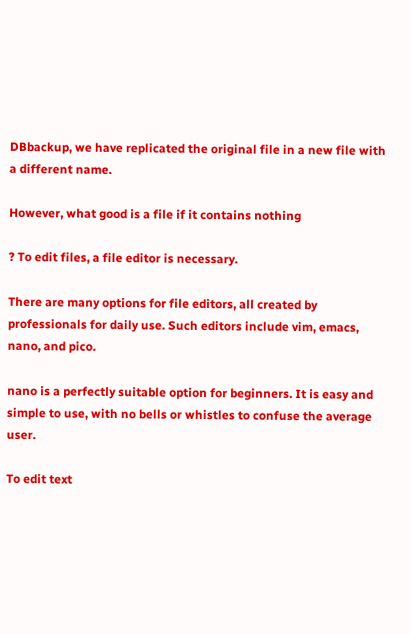DBbackup, we have replicated the original file in a new file with a different name.

However, what good is a file if it contains nothing

? To edit files, a file editor is necessary.

There are many options for file editors, all created by professionals for daily use. Such editors include vim, emacs, nano, and pico.

nano is a perfectly suitable option for beginners. It is easy and simple to use, with no bells or whistles to confuse the average user.

To edit text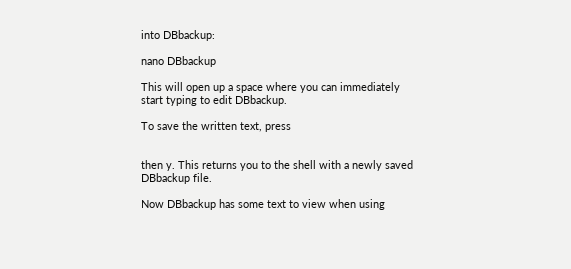into DBbackup:

nano DBbackup

This will open up a space where you can immediately start typing to edit DBbackup.

To save the written text, press


then y. This returns you to the shell with a newly saved DBbackup file.

Now DBbackup has some text to view when using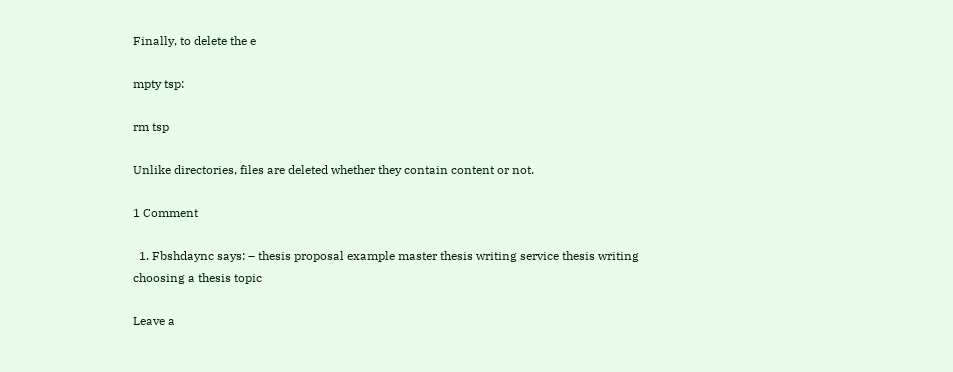Finally, to delete the e

mpty tsp:

rm tsp

Unlike directories, files are deleted whether they contain content or not.

1 Comment

  1. Fbshdaync says: – thesis proposal example master thesis writing service thesis writing choosing a thesis topic

Leave a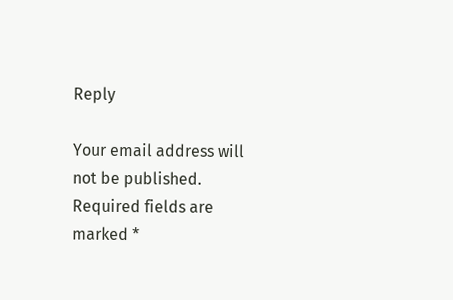Reply

Your email address will not be published. Required fields are marked *